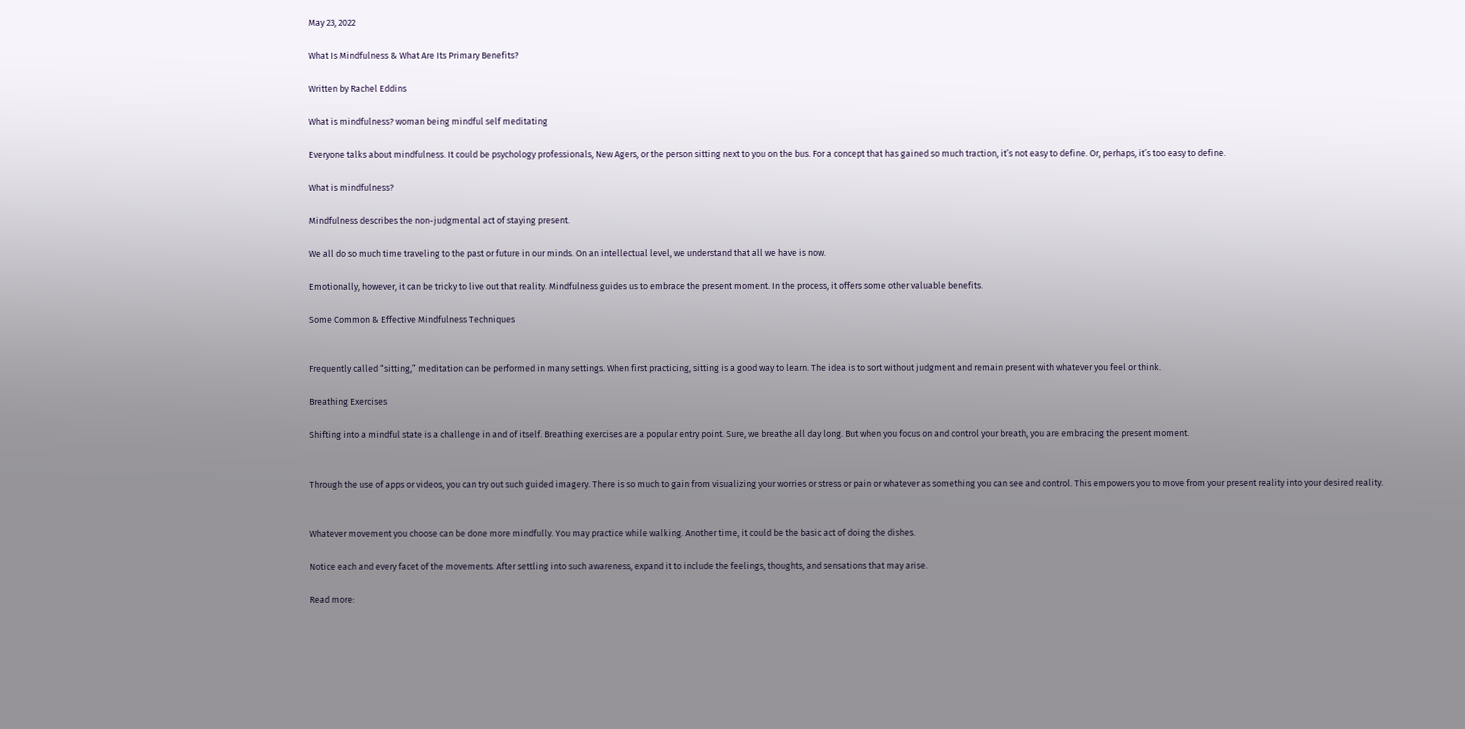May 23, 2022

What Is Mindfulness & What Are Its Primary Benefits?

Written by Rachel Eddins

What is mindfulness? woman being mindful self meditating

Everyone talks about mindfulness. It could be psychology professionals, New Agers, or the person sitting next to you on the bus. For a concept that has gained so much traction, it’s not easy to define. Or, perhaps, it’s too easy to define.

What is mindfulness?

Mindfulness describes the non-judgmental act of staying present.

We all do so much time traveling to the past or future in our minds. On an intellectual level, we understand that all we have is now.

Emotionally, however, it can be tricky to live out that reality. Mindfulness guides us to embrace the present moment. In the process, it offers some other valuable benefits.

Some Common & Effective Mindfulness Techniques


Frequently called “sitting,” meditation can be performed in many settings. When first practicing, sitting is a good way to learn. The idea is to sort without judgment and remain present with whatever you feel or think.

Breathing Exercises

Shifting into a mindful state is a challenge in and of itself. Breathing exercises are a popular entry point. Sure, we breathe all day long. But when you focus on and control your breath, you are embracing the present moment.


Through the use of apps or videos, you can try out such guided imagery. There is so much to gain from visualizing your worries or stress or pain or whatever as something you can see and control. This empowers you to move from your present reality into your desired reality.


Whatever movement you choose can be done more mindfully. You may practice while walking. Another time, it could be the basic act of doing the dishes.

Notice each and every facet of the movements. After settling into such awareness, expand it to include the feelings, thoughts, and sensations that may arise.

Read more: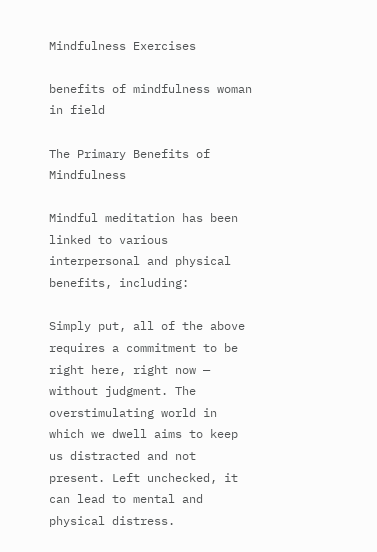Mindfulness Exercises

benefits of mindfulness woman in field

The Primary Benefits of Mindfulness

Mindful meditation has been linked to various interpersonal and physical benefits, including:

Simply put, all of the above requires a commitment to be right here, right now — without judgment. The overstimulating world in which we dwell aims to keep us distracted and not present. Left unchecked, it can lead to mental and physical distress.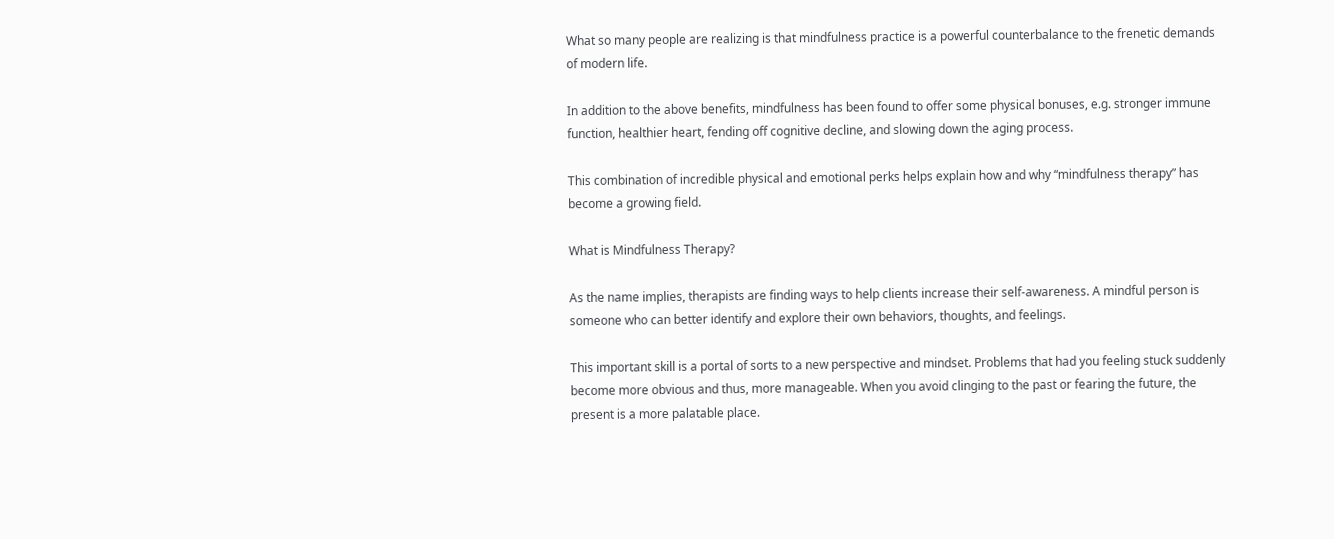What so many people are realizing is that mindfulness practice is a powerful counterbalance to the frenetic demands of modern life.

In addition to the above benefits, mindfulness has been found to offer some physical bonuses, e.g. stronger immune function, healthier heart, fending off cognitive decline, and slowing down the aging process.

This combination of incredible physical and emotional perks helps explain how and why “mindfulness therapy” has become a growing field.

What is Mindfulness Therapy?

As the name implies, therapists are finding ways to help clients increase their self-awareness. A mindful person is someone who can better identify and explore their own behaviors, thoughts, and feelings.

This important skill is a portal of sorts to a new perspective and mindset. Problems that had you feeling stuck suddenly become more obvious and thus, more manageable. When you avoid clinging to the past or fearing the future, the present is a more palatable place.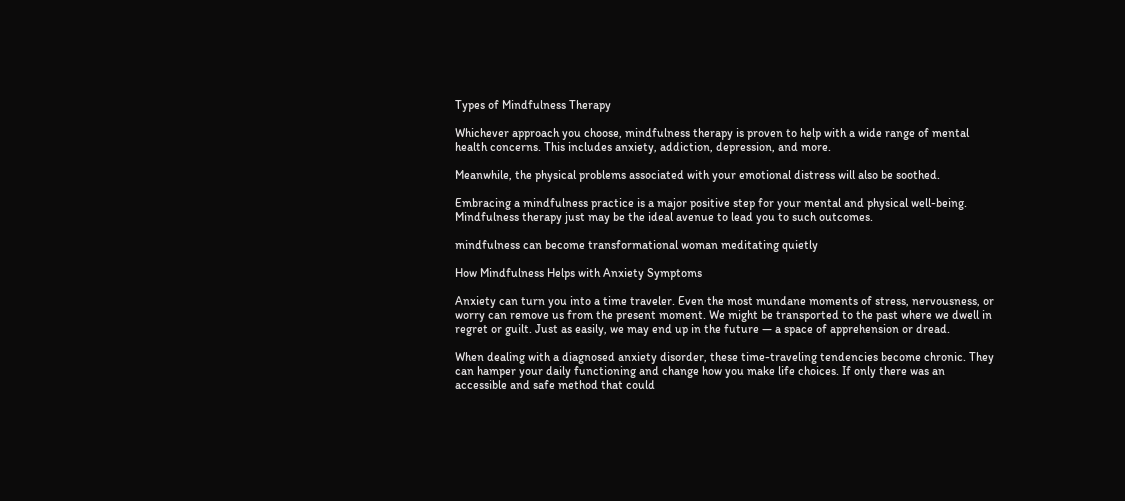Types of Mindfulness Therapy

Whichever approach you choose, mindfulness therapy is proven to help with a wide range of mental health concerns. This includes anxiety, addiction, depression, and more.

Meanwhile, the physical problems associated with your emotional distress will also be soothed.

Embracing a mindfulness practice is a major positive step for your mental and physical well-being. Mindfulness therapy just may be the ideal avenue to lead you to such outcomes.

mindfulness can become transformational woman meditating quietly

How Mindfulness Helps with Anxiety Symptoms

Anxiety can turn you into a time traveler. Even the most mundane moments of stress, nervousness, or worry can remove us from the present moment. We might be transported to the past where we dwell in regret or guilt. Just as easily, we may end up in the future — a space of apprehension or dread.

When dealing with a diagnosed anxiety disorder, these time-traveling tendencies become chronic. They can hamper your daily functioning and change how you make life choices. If only there was an accessible and safe method that could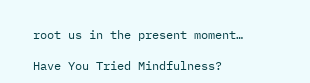root us in the present moment…

Have You Tried Mindfulness?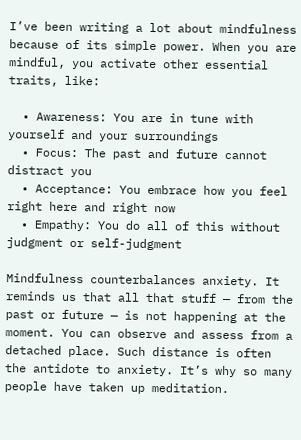I’ve been writing a lot about mindfulness because of its simple power. When you are mindful, you activate other essential traits, like:

  • Awareness: You are in tune with yourself and your surroundings
  • Focus: The past and future cannot distract you
  • Acceptance: You embrace how you feel right here and right now
  • Empathy: You do all of this without judgment or self-judgment

Mindfulness counterbalances anxiety. It reminds us that all that stuff — from the past or future — is not happening at the moment. You can observe and assess from a detached place. Such distance is often the antidote to anxiety. It’s why so many people have taken up meditation.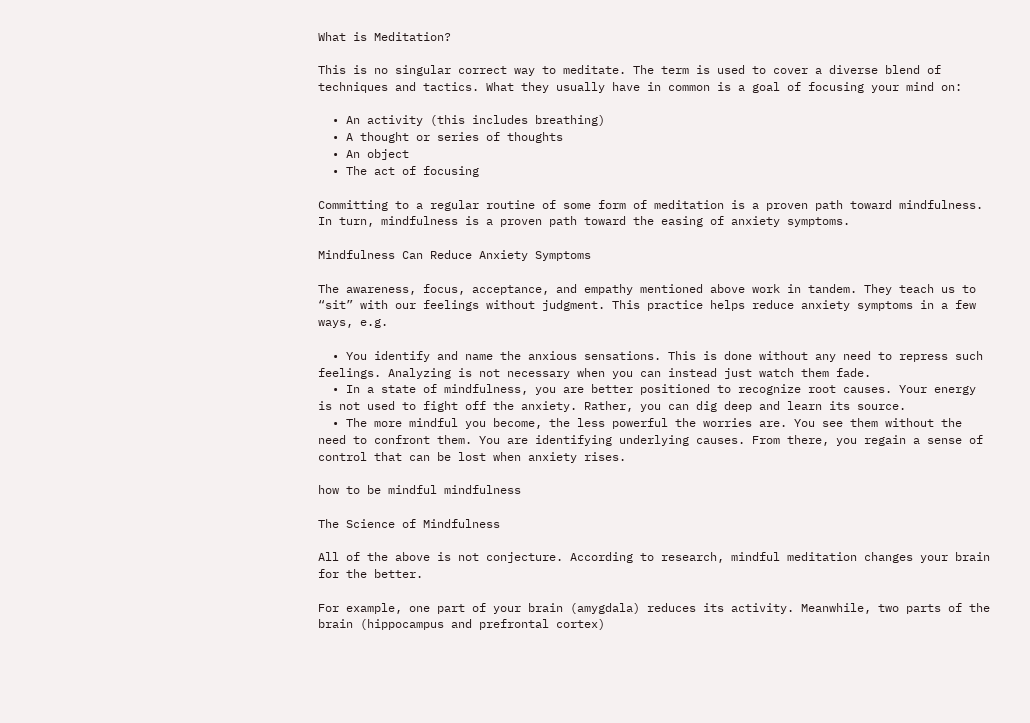What is Meditation?

This is no singular correct way to meditate. The term is used to cover a diverse blend of techniques and tactics. What they usually have in common is a goal of focusing your mind on:

  • An activity (this includes breathing)
  • A thought or series of thoughts
  • An object
  • The act of focusing

Committing to a regular routine of some form of meditation is a proven path toward mindfulness. In turn, mindfulness is a proven path toward the easing of anxiety symptoms.

Mindfulness Can Reduce Anxiety Symptoms

The awareness, focus, acceptance, and empathy mentioned above work in tandem. They teach us to “sit” with our feelings without judgment. This practice helps reduce anxiety symptoms in a few ways, e.g.

  • You identify and name the anxious sensations. This is done without any need to repress such feelings. Analyzing is not necessary when you can instead just watch them fade.
  • In a state of mindfulness, you are better positioned to recognize root causes. Your energy is not used to fight off the anxiety. Rather, you can dig deep and learn its source.
  • The more mindful you become, the less powerful the worries are. You see them without the need to confront them. You are identifying underlying causes. From there, you regain a sense of control that can be lost when anxiety rises.

how to be mindful mindfulness

The Science of Mindfulness

All of the above is not conjecture. According to research, mindful meditation changes your brain for the better.

For example, one part of your brain (amygdala) reduces its activity. Meanwhile, two parts of the brain (hippocampus and prefrontal cortex)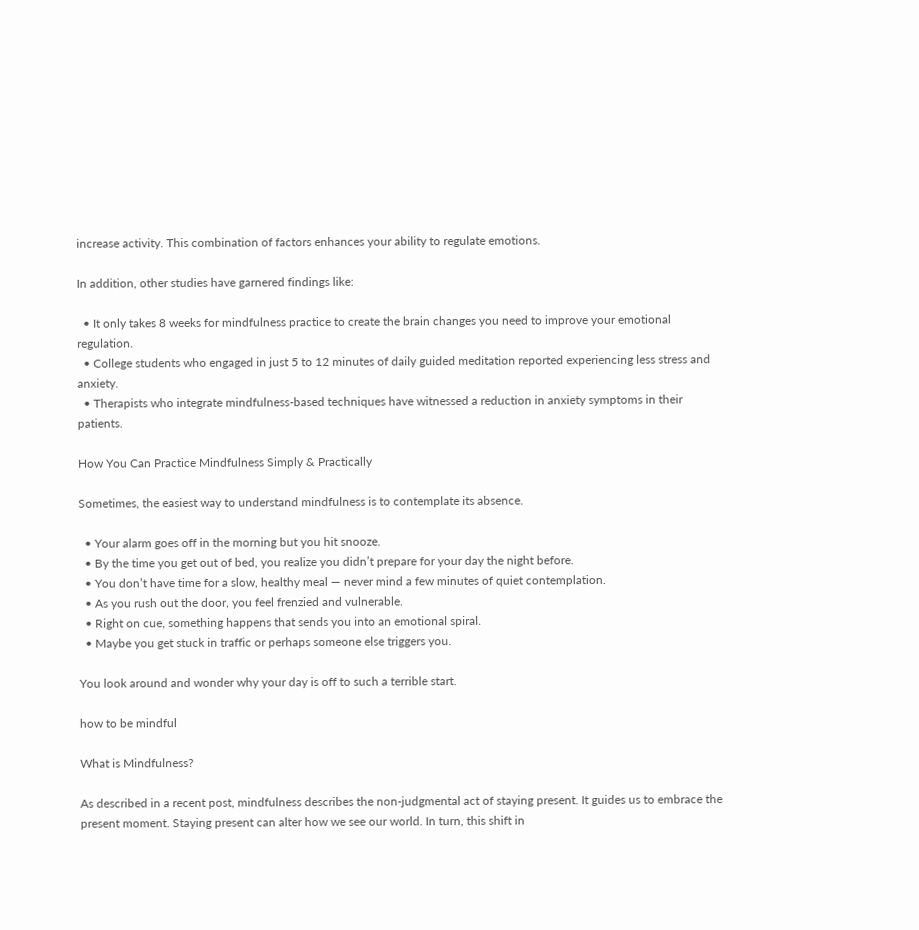increase activity. This combination of factors enhances your ability to regulate emotions.

In addition, other studies have garnered findings like:

  • It only takes 8 weeks for mindfulness practice to create the brain changes you need to improve your emotional regulation.
  • College students who engaged in just 5 to 12 minutes of daily guided meditation reported experiencing less stress and anxiety.
  • Therapists who integrate mindfulness-based techniques have witnessed a reduction in anxiety symptoms in their patients.

How You Can Practice Mindfulness Simply & Practically

Sometimes, the easiest way to understand mindfulness is to contemplate its absence.

  • Your alarm goes off in the morning but you hit snooze.
  • By the time you get out of bed, you realize you didn’t prepare for your day the night before.
  • You don’t have time for a slow, healthy meal — never mind a few minutes of quiet contemplation.
  • As you rush out the door, you feel frenzied and vulnerable.
  • Right on cue, something happens that sends you into an emotional spiral.
  • Maybe you get stuck in traffic or perhaps someone else triggers you.

You look around and wonder why your day is off to such a terrible start.

how to be mindful

What is Mindfulness?

As described in a recent post, mindfulness describes the non-judgmental act of staying present. It guides us to embrace the present moment. Staying present can alter how we see our world. In turn, this shift in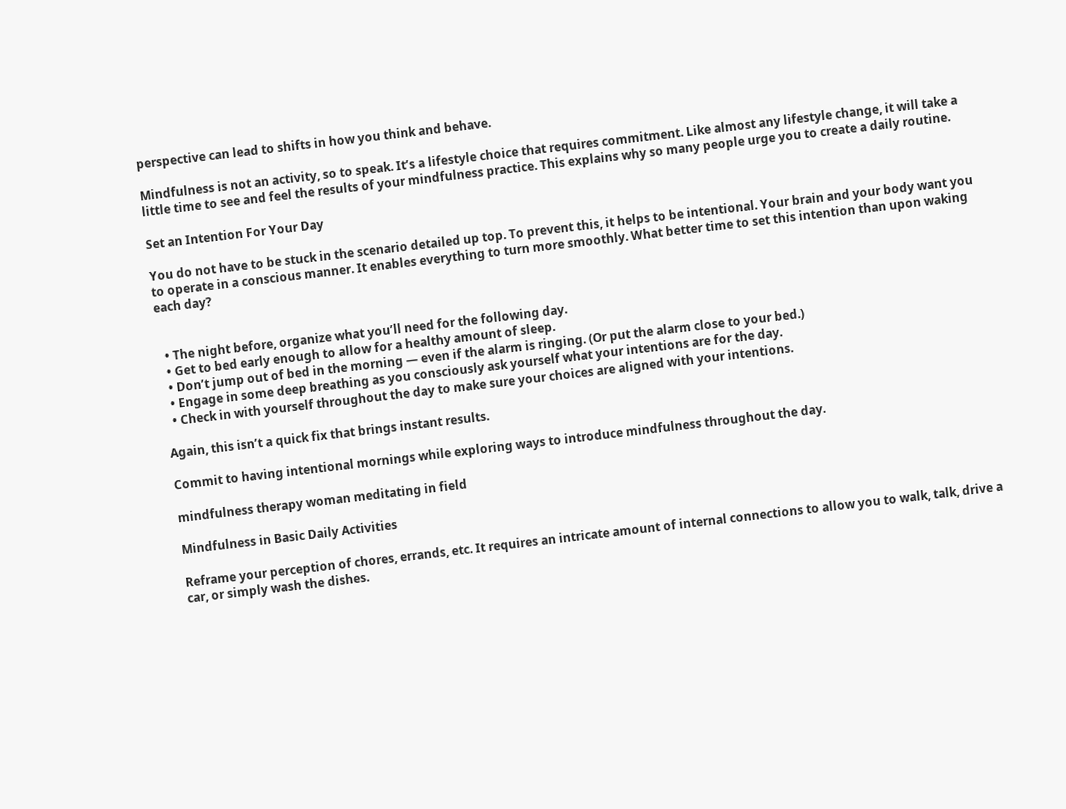perspective can lead to shifts in how you think and behave.

Mindfulness is not an activity, so to speak. It’s a lifestyle choice that requires commitment. Like almost any lifestyle change, it will take a little time to see and feel the results of your mindfulness practice. This explains why so many people urge you to create a daily routine.

Set an Intention For Your Day

You do not have to be stuck in the scenario detailed up top. To prevent this, it helps to be intentional. Your brain and your body want you to operate in a conscious manner. It enables everything to turn more smoothly. What better time to set this intention than upon waking each day?


  • The night before, organize what you’ll need for the following day.
  • Get to bed early enough to allow for a healthy amount of sleep.
  • Don’t jump out of bed in the morning — even if the alarm is ringing. (Or put the alarm close to your bed.)
  • Engage in some deep breathing as you consciously ask yourself what your intentions are for the day.
  • Check in with yourself throughout the day to make sure your choices are aligned with your intentions.

Again, this isn’t a quick fix that brings instant results.

Commit to having intentional mornings while exploring ways to introduce mindfulness throughout the day.

mindfulness therapy woman meditating in field

Mindfulness in Basic Daily Activities

Reframe your perception of chores, errands, etc. It requires an intricate amount of internal connections to allow you to walk, talk, drive a car, or simply wash the dishes.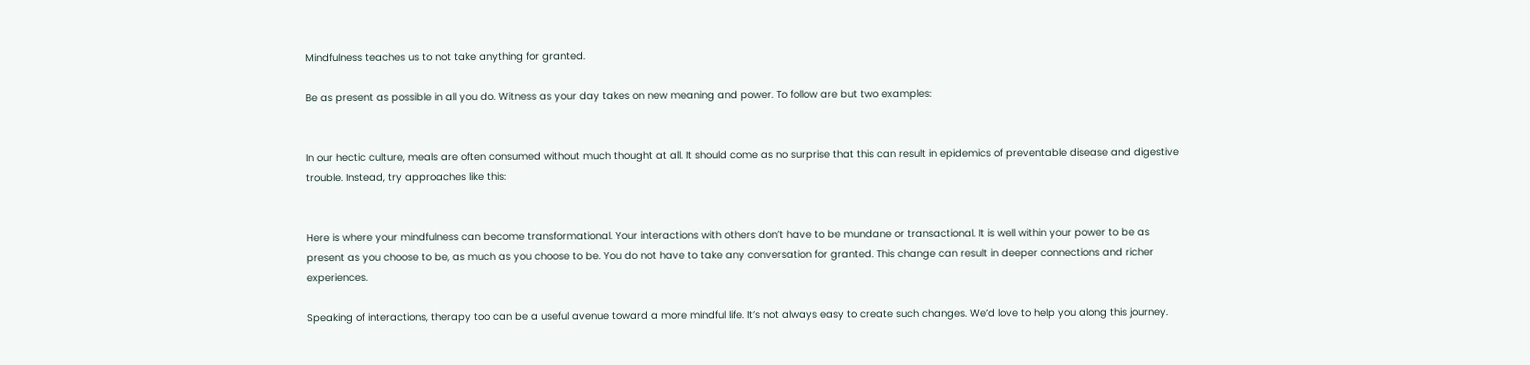Mindfulness teaches us to not take anything for granted.

Be as present as possible in all you do. Witness as your day takes on new meaning and power. To follow are but two examples:


In our hectic culture, meals are often consumed without much thought at all. It should come as no surprise that this can result in epidemics of preventable disease and digestive trouble. Instead, try approaches like this:


Here is where your mindfulness can become transformational. Your interactions with others don’t have to be mundane or transactional. It is well within your power to be as present as you choose to be, as much as you choose to be. You do not have to take any conversation for granted. This change can result in deeper connections and richer experiences.

Speaking of interactions, therapy too can be a useful avenue toward a more mindful life. It’s not always easy to create such changes. We’d love to help you along this journey.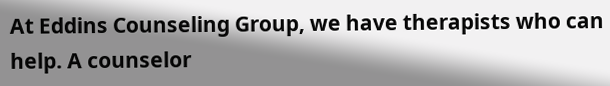At Eddins Counseling Group, we have therapists who can help. A counselor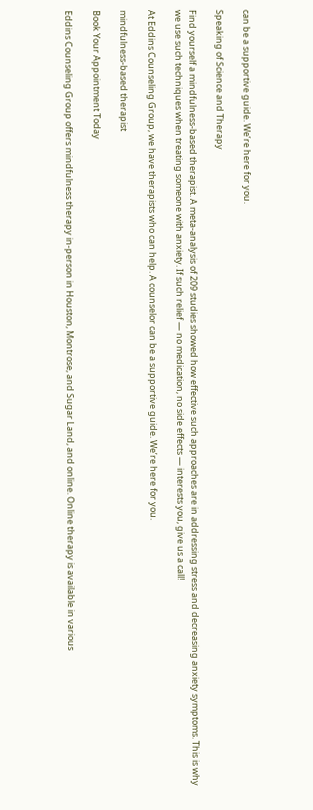can be a supportive guide. We’re here for you.

Speaking of Science and Therapy

Find yourself a mindfulness-based therapist. A meta-analysis of 209 studies showed how effective such approaches are in addressing stress and decreasing anxiety symptoms. This is why we use such techniques when treating someone with anxiety. If such relief — no medication, no side effects — interests you, give us a call!

At Eddins Counseling Group, we have therapists who can help. A counselor can be a supportive guide. We’re here for you.

mindfulness-based therapist

Book Your Appointment Today

Eddins Counseling Group offers mindfulness therapy in-person in Houston, Montrose, and Sugar Land, and online. Online therapy is available in various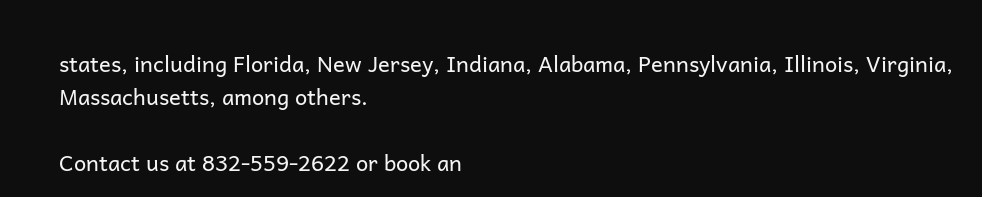states, including Florida, New Jersey, Indiana, Alabama, Pennsylvania, Illinois, Virginia, Massachusetts, among others.

Contact us at 832-559-2622 or book an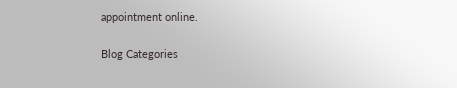appointment online.

Blog Categories